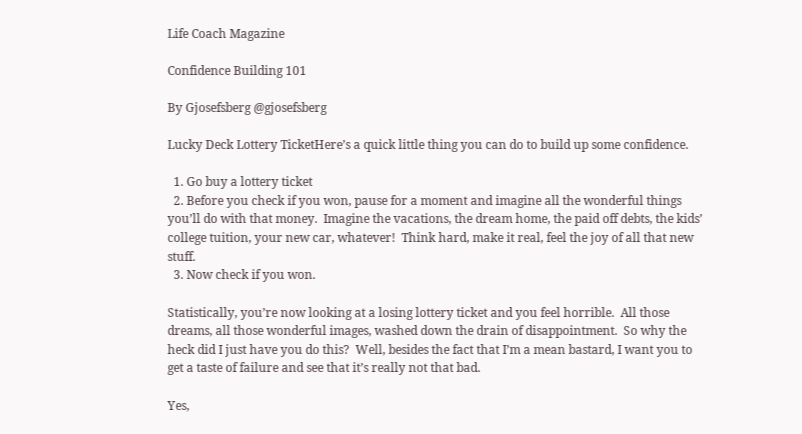Life Coach Magazine

Confidence Building 101

By Gjosefsberg @gjosefsberg

Lucky Deck Lottery TicketHere’s a quick little thing you can do to build up some confidence.

  1. Go buy a lottery ticket
  2. Before you check if you won, pause for a moment and imagine all the wonderful things you’ll do with that money.  Imagine the vacations, the dream home, the paid off debts, the kids’ college tuition, your new car, whatever!  Think hard, make it real, feel the joy of all that new stuff.
  3. Now check if you won.

Statistically, you’re now looking at a losing lottery ticket and you feel horrible.  All those dreams, all those wonderful images, washed down the drain of disappointment.  So why the heck did I just have you do this?  Well, besides the fact that I’m a mean bastard, I want you to get a taste of failure and see that it’s really not that bad.

Yes,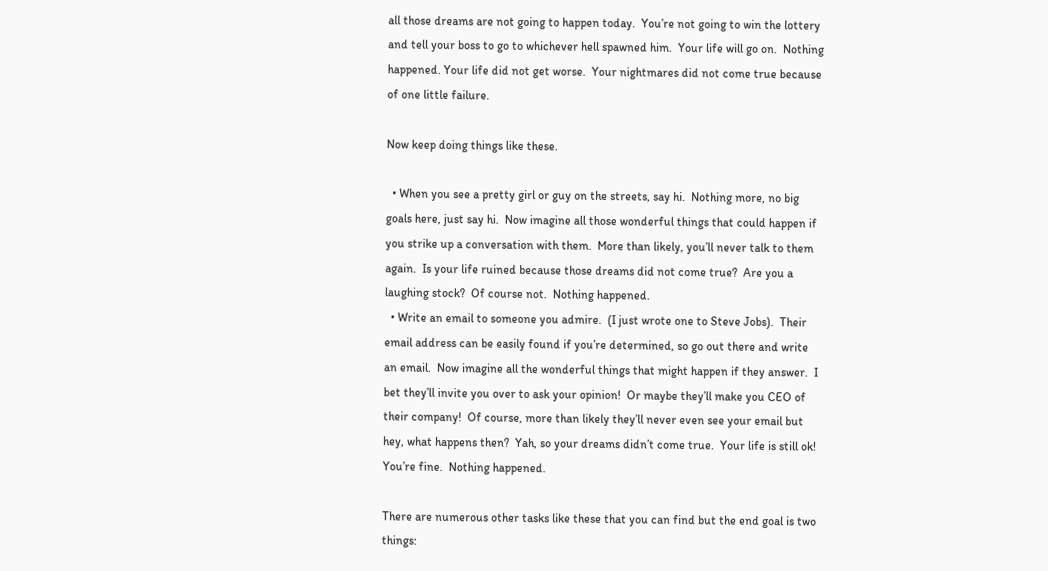all those dreams are not going to happen today.  You’re not going to win the lottery and tell your boss to go to whichever hell spawned him.  Your life will go on.  Nothing happened. Your life did not get worse.  Your nightmares did not come true because of one little failure.

Now keep doing things like these.

  • When you see a pretty girl or guy on the streets, say hi.  Nothing more, no big goals here, just say hi.  Now imagine all those wonderful things that could happen if you strike up a conversation with them.  More than likely, you’ll never talk to them again.  Is your life ruined because those dreams did not come true?  Are you a laughing stock?  Of course not.  Nothing happened.
  • Write an email to someone you admire.  (I just wrote one to Steve Jobs).  Their email address can be easily found if you’re determined, so go out there and write an email.  Now imagine all the wonderful things that might happen if they answer.  I bet they’ll invite you over to ask your opinion!  Or maybe they’ll make you CEO of their company!  Of course, more than likely they’ll never even see your email but hey, what happens then?  Yah, so your dreams didn’t come true.  Your life is still ok!  You’re fine.  Nothing happened.

There are numerous other tasks like these that you can find but the end goal is two things: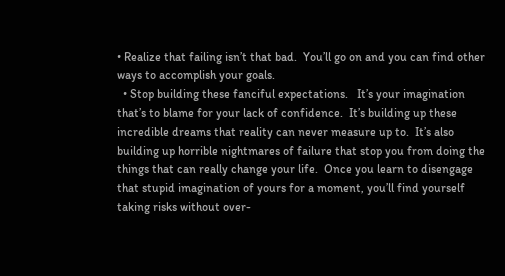• Realize that failing isn’t that bad.  You’ll go on and you can find other ways to accomplish your goals.
  • Stop building these fanciful expectations.   It’s your imagination that’s to blame for your lack of confidence.  It’s building up these incredible dreams that reality can never measure up to.  It’s also building up horrible nightmares of failure that stop you from doing the things that can really change your life.  Once you learn to disengage that stupid imagination of yours for a moment, you’ll find yourself taking risks without over-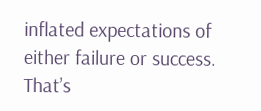inflated expectations of either failure or success.  That’s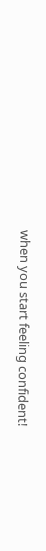when you start feeling confident!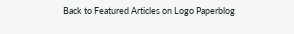Back to Featured Articles on Logo Paperblog